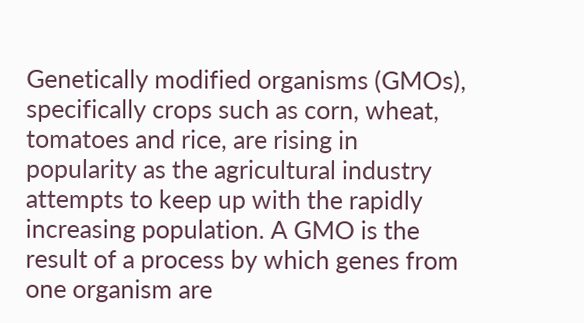Genetically modified organisms (GMOs), specifically crops such as corn, wheat, tomatoes and rice, are rising in popularity as the agricultural industry attempts to keep up with the rapidly increasing population. A GMO is the result of a process by which genes from one organism are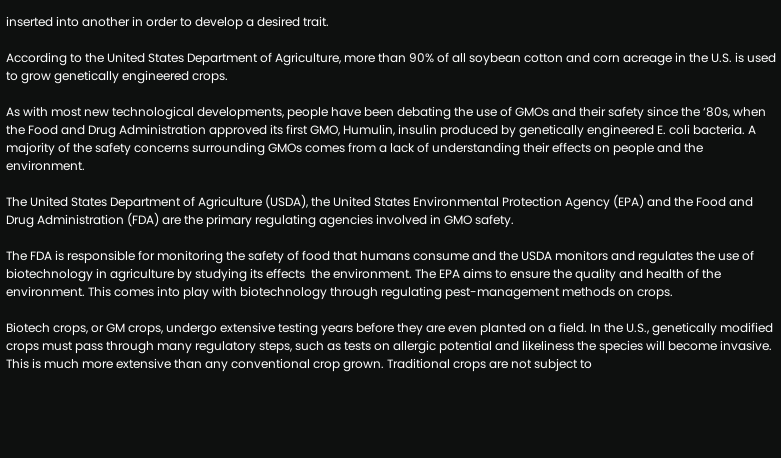inserted into another in order to develop a desired trait.

According to the United States Department of Agriculture, more than 90% of all soybean cotton and corn acreage in the U.S. is used to grow genetically engineered crops.

As with most new technological developments, people have been debating the use of GMOs and their safety since the ‘80s, when the Food and Drug Administration approved its first GMO, Humulin, insulin produced by genetically engineered E. coli bacteria. A majority of the safety concerns surrounding GMOs comes from a lack of understanding their effects on people and the environment.

The United States Department of Agriculture (USDA), the United States Environmental Protection Agency (EPA) and the Food and Drug Administration (FDA) are the primary regulating agencies involved in GMO safety.

The FDA is responsible for monitoring the safety of food that humans consume and the USDA monitors and regulates the use of biotechnology in agriculture by studying its effects  the environment. The EPA aims to ensure the quality and health of the environment. This comes into play with biotechnology through regulating pest-management methods on crops.

Biotech crops, or GM crops, undergo extensive testing years before they are even planted on a field. In the U.S., genetically modified crops must pass through many regulatory steps, such as tests on allergic potential and likeliness the species will become invasive. This is much more extensive than any conventional crop grown. Traditional crops are not subject to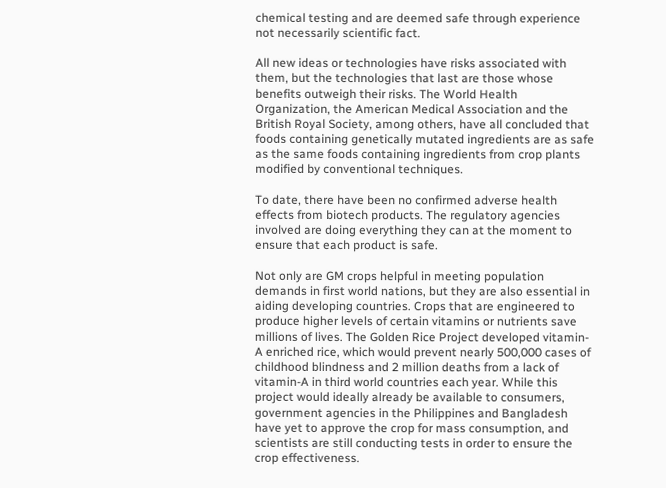chemical testing and are deemed safe through experience not necessarily scientific fact.

All new ideas or technologies have risks associated with them, but the technologies that last are those whose benefits outweigh their risks. The World Health Organization, the American Medical Association and the British Royal Society, among others, have all concluded that foods containing genetically mutated ingredients are as safe as the same foods containing ingredients from crop plants modified by conventional techniques.

To date, there have been no confirmed adverse health effects from biotech products. The regulatory agencies involved are doing everything they can at the moment to ensure that each product is safe.

Not only are GM crops helpful in meeting population demands in first world nations, but they are also essential in aiding developing countries. Crops that are engineered to produce higher levels of certain vitamins or nutrients save millions of lives. The Golden Rice Project developed vitamin-A enriched rice, which would prevent nearly 500,000 cases of childhood blindness and 2 million deaths from a lack of vitamin-A in third world countries each year. While this project would ideally already be available to consumers, government agencies in the Philippines and Bangladesh have yet to approve the crop for mass consumption, and scientists are still conducting tests in order to ensure the crop effectiveness.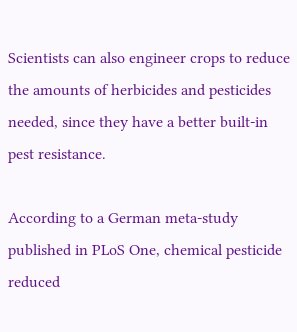Scientists can also engineer crops to reduce the amounts of herbicides and pesticides needed, since they have a better built-in pest resistance.

According to a German meta-study published in PLoS One, chemical pesticide reduced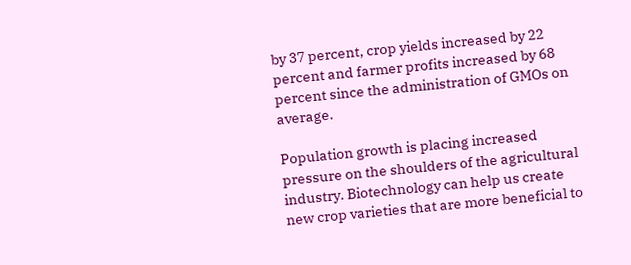by 37 percent, crop yields increased by 22 percent and farmer profits increased by 68 percent since the administration of GMOs on average.

Population growth is placing increased pressure on the shoulders of the agricultural industry. Biotechnology can help us create new crop varieties that are more beneficial to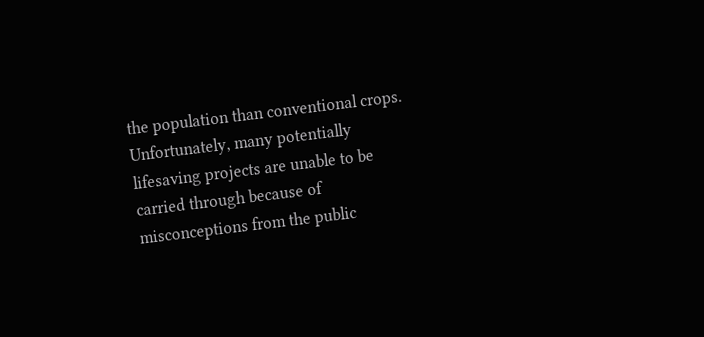the population than conventional crops. Unfortunately, many potentially lifesaving projects are unable to be carried through because of misconceptions from the public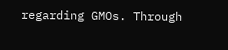regarding GMOs. Through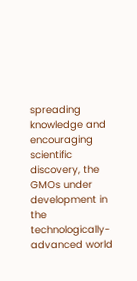spreading knowledge and encouraging scientific discovery, the GMOs under development in the technologically-advanced world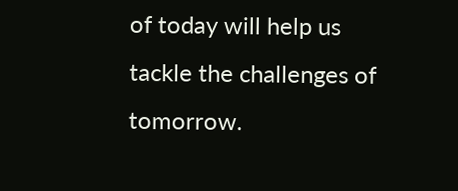of today will help us tackle the challenges of tomorrow.